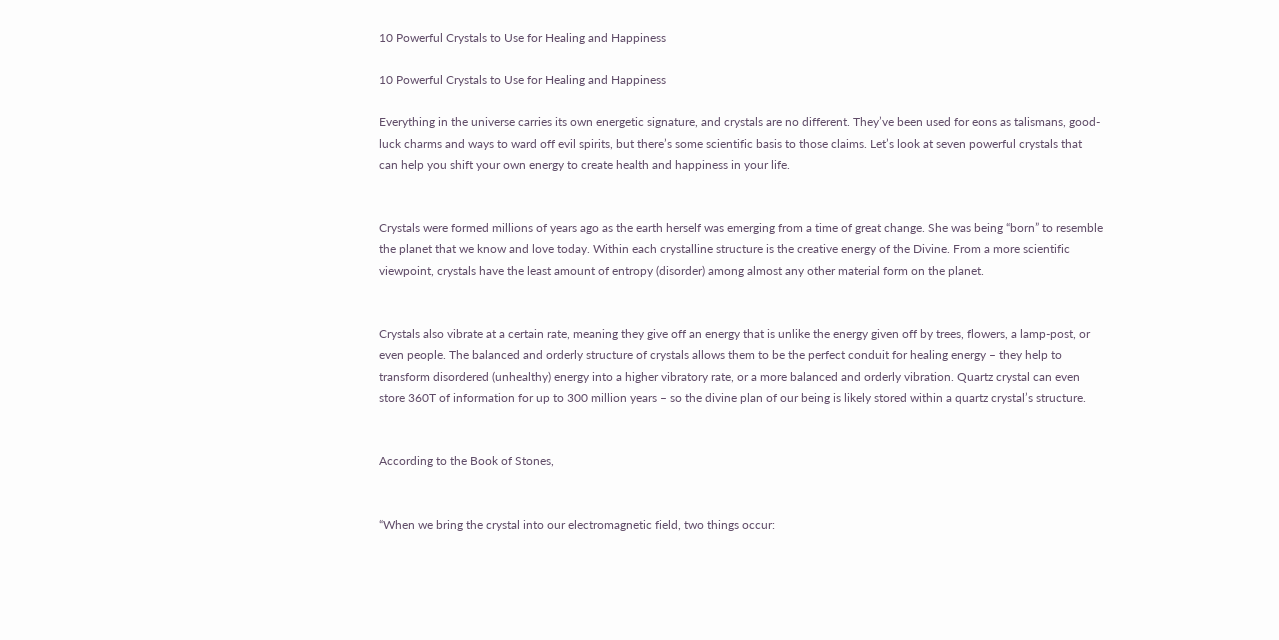10 Powerful Crystals to Use for Healing and Happiness

10 Powerful Crystals to Use for Healing and Happiness

Everything in the universe carries its own energetic signature, and crystals are no different. They’ve been used for eons as talismans, good-luck charms and ways to ward off evil spirits, but there’s some scientific basis to those claims. Let’s look at seven powerful crystals that can help you shift your own energy to create health and happiness in your life.


Crystals were formed millions of years ago as the earth herself was emerging from a time of great change. She was being “born” to resemble the planet that we know and love today. Within each crystalline structure is the creative energy of the Divine. From a more scientific viewpoint, crystals have the least amount of entropy (disorder) among almost any other material form on the planet.


Crystals also vibrate at a certain rate, meaning they give off an energy that is unlike the energy given off by trees, flowers, a lamp-post, or even people. The balanced and orderly structure of crystals allows them to be the perfect conduit for healing energy – they help to transform disordered (unhealthy) energy into a higher vibratory rate, or a more balanced and orderly vibration. Quartz crystal can even store 360T of information for up to 300 million years – so the divine plan of our being is likely stored within a quartz crystal’s structure.


According to the Book of Stones,


“When we bring the crystal into our electromagnetic field, two things occur: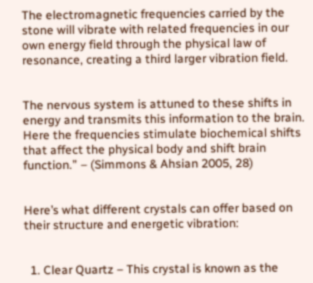The electromagnetic frequencies carried by the stone will vibrate with related frequencies in our own energy field through the physical law of resonance, creating a third larger vibration field.


The nervous system is attuned to these shifts in energy and transmits this information to the brain. Here the frequencies stimulate biochemical shifts that affect the physical body and shift brain function.” – (Simmons & Ahsian 2005, 28)


Here’s what different crystals can offer based on their structure and energetic vibration:


  1. Clear Quartz – This crystal is known as the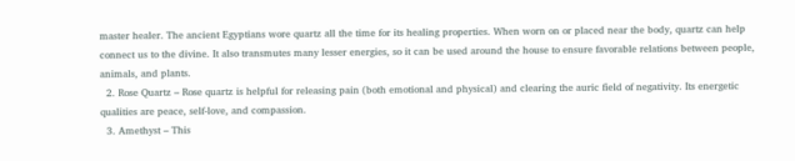master healer. The ancient Egyptians wore quartz all the time for its healing properties. When worn on or placed near the body, quartz can help connect us to the divine. It also transmutes many lesser energies, so it can be used around the house to ensure favorable relations between people, animals, and plants.
  2. Rose Quartz – Rose quartz is helpful for releasing pain (both emotional and physical) and clearing the auric field of negativity. Its energetic qualities are peace, self-love, and compassion.
  3. Amethyst – This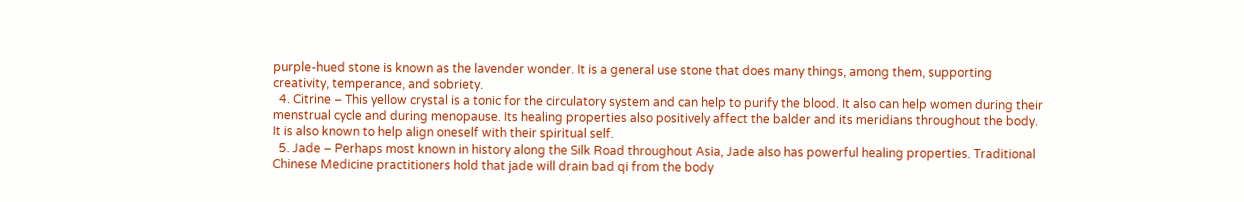purple-hued stone is known as the lavender wonder. It is a general use stone that does many things, among them, supporting creativity, temperance, and sobriety.
  4. Citrine – This yellow crystal is a tonic for the circulatory system and can help to purify the blood. It also can help women during their menstrual cycle and during menopause. Its healing properties also positively affect the balder and its meridians throughout the body. It is also known to help align oneself with their spiritual self.
  5. Jade – Perhaps most known in history along the Silk Road throughout Asia, Jade also has powerful healing properties. Traditional Chinese Medicine practitioners hold that jade will drain bad qi from the body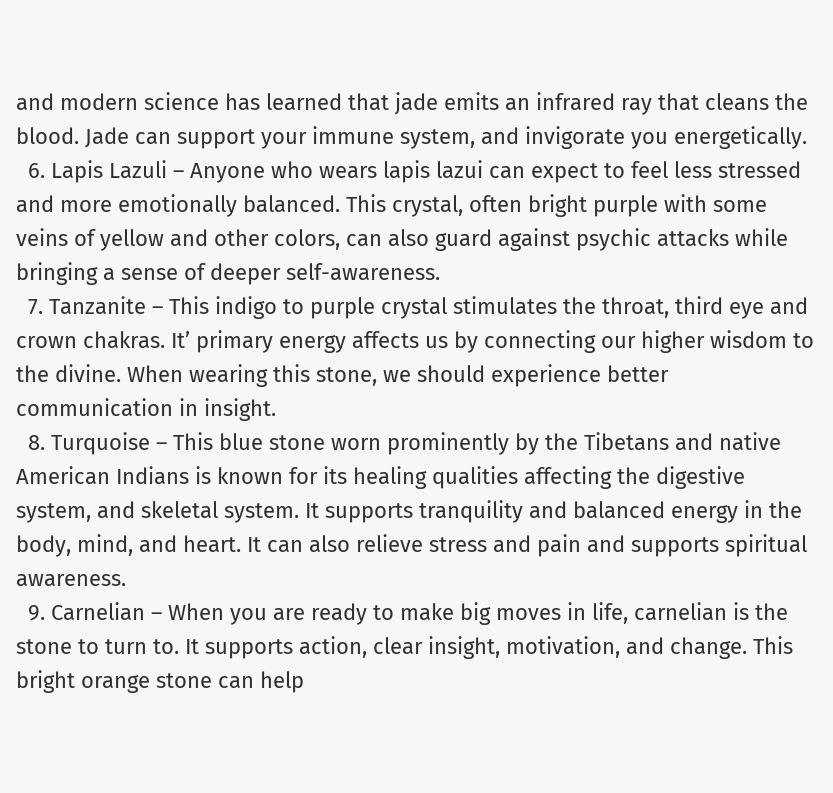and modern science has learned that jade emits an infrared ray that cleans the blood. Jade can support your immune system, and invigorate you energetically.
  6. Lapis Lazuli – Anyone who wears lapis lazui can expect to feel less stressed and more emotionally balanced. This crystal, often bright purple with some veins of yellow and other colors, can also guard against psychic attacks while bringing a sense of deeper self-awareness.
  7. Tanzanite – This indigo to purple crystal stimulates the throat, third eye and crown chakras. It’ primary energy affects us by connecting our higher wisdom to the divine. When wearing this stone, we should experience better communication in insight.
  8. Turquoise – This blue stone worn prominently by the Tibetans and native American Indians is known for its healing qualities affecting the digestive system, and skeletal system. It supports tranquility and balanced energy in the body, mind, and heart. It can also relieve stress and pain and supports spiritual awareness.
  9. Carnelian – When you are ready to make big moves in life, carnelian is the stone to turn to. It supports action, clear insight, motivation, and change. This bright orange stone can help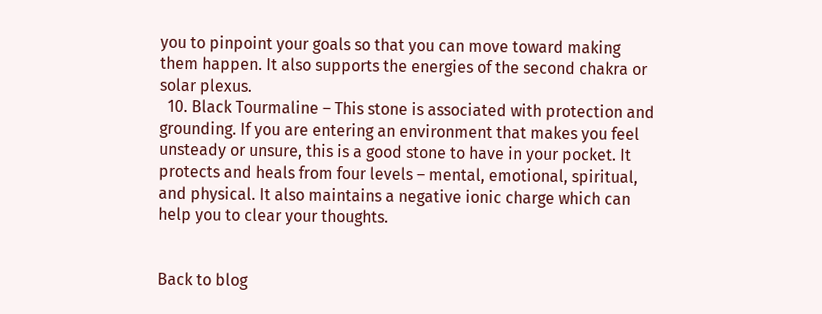you to pinpoint your goals so that you can move toward making them happen. It also supports the energies of the second chakra or solar plexus.
  10. Black Tourmaline – This stone is associated with protection and grounding. If you are entering an environment that makes you feel unsteady or unsure, this is a good stone to have in your pocket. It protects and heals from four levels – mental, emotional, spiritual, and physical. It also maintains a negative ionic charge which can help you to clear your thoughts.


Back to blog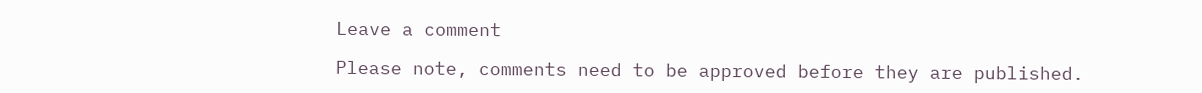Leave a comment

Please note, comments need to be approved before they are published.